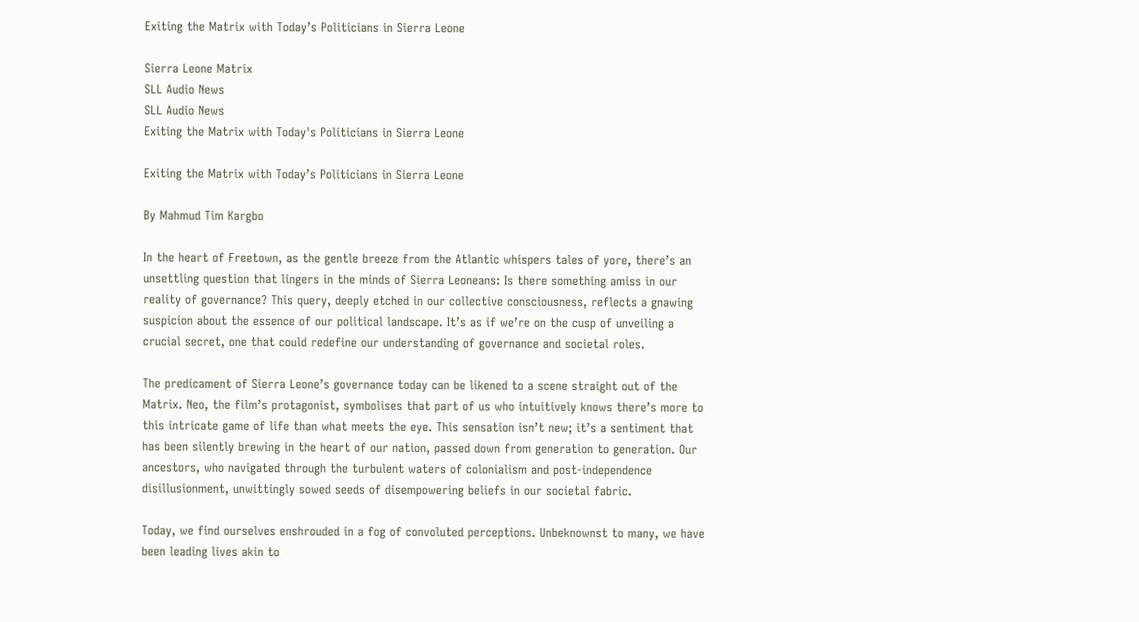Exiting the Matrix with Today’s Politicians in Sierra Leone

Sierra Leone Matrix
SLL Audio News
SLL Audio News
Exiting the Matrix with Today's Politicians in Sierra Leone

Exiting the Matrix with Today’s Politicians in Sierra Leone

By Mahmud Tim Kargbo

In the heart of Freetown, as the gentle breeze from the Atlantic whispers tales of yore, there’s an unsettling question that lingers in the minds of Sierra Leoneans: Is there something amiss in our reality of governance? This query, deeply etched in our collective consciousness, reflects a gnawing suspicion about the essence of our political landscape. It’s as if we’re on the cusp of unveiling a crucial secret, one that could redefine our understanding of governance and societal roles.

The predicament of Sierra Leone’s governance today can be likened to a scene straight out of the Matrix. Neo, the film’s protagonist, symbolises that part of us who intuitively knows there’s more to this intricate game of life than what meets the eye. This sensation isn’t new; it’s a sentiment that has been silently brewing in the heart of our nation, passed down from generation to generation. Our ancestors, who navigated through the turbulent waters of colonialism and post-independence disillusionment, unwittingly sowed seeds of disempowering beliefs in our societal fabric.

Today, we find ourselves enshrouded in a fog of convoluted perceptions. Unbeknownst to many, we have been leading lives akin to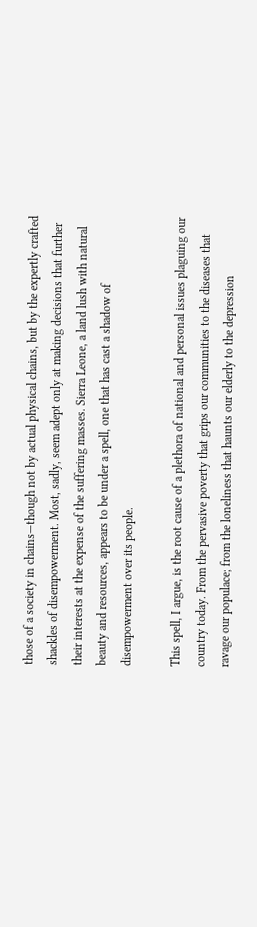those of a society in chains—though not by actual physical chains, but by the expertly crafted shackles of disempowerment. Most, sadly, seem adept only at making decisions that further their interests at the expense of the suffering masses. Sierra Leone, a land lush with natural beauty and resources, appears to be under a spell, one that has cast a shadow of disempowerment over its people.

This spell, I argue, is the root cause of a plethora of national and personal issues plaguing our country today. From the pervasive poverty that grips our communities to the diseases that ravage our populace; from the loneliness that haunts our elderly to the depression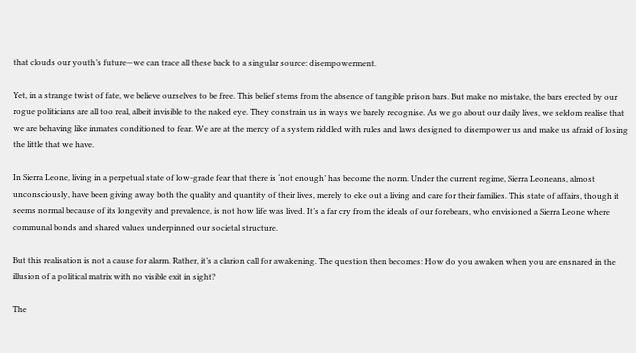that clouds our youth’s future—we can trace all these back to a singular source: disempowerment.

Yet, in a strange twist of fate, we believe ourselves to be free. This belief stems from the absence of tangible prison bars. But make no mistake, the bars erected by our rogue politicians are all too real, albeit invisible to the naked eye. They constrain us in ways we barely recognise. As we go about our daily lives, we seldom realise that we are behaving like inmates conditioned to fear. We are at the mercy of a system riddled with rules and laws designed to disempower us and make us afraid of losing the little that we have.

In Sierra Leone, living in a perpetual state of low-grade fear that there is ‘not enough’ has become the norm. Under the current regime, Sierra Leoneans, almost unconsciously, have been giving away both the quality and quantity of their lives, merely to eke out a living and care for their families. This state of affairs, though it seems normal because of its longevity and prevalence, is not how life was lived. It’s a far cry from the ideals of our forebears, who envisioned a Sierra Leone where communal bonds and shared values underpinned our societal structure.

But this realisation is not a cause for alarm. Rather, it’s a clarion call for awakening. The question then becomes: How do you awaken when you are ensnared in the illusion of a political matrix with no visible exit in sight?

The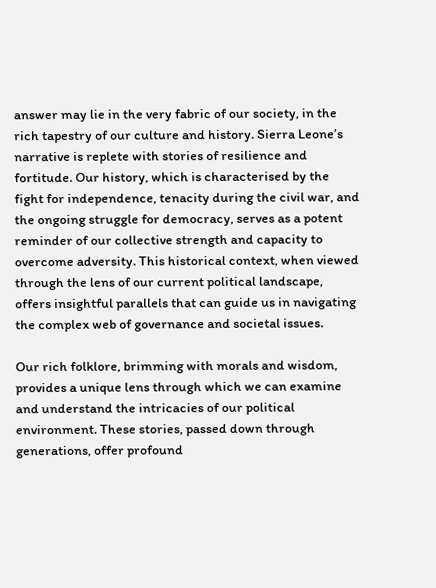answer may lie in the very fabric of our society, in the rich tapestry of our culture and history. Sierra Leone’s narrative is replete with stories of resilience and fortitude. Our history, which is characterised by the fight for independence, tenacity during the civil war, and the ongoing struggle for democracy, serves as a potent reminder of our collective strength and capacity to overcome adversity. This historical context, when viewed through the lens of our current political landscape, offers insightful parallels that can guide us in navigating the complex web of governance and societal issues.

Our rich folklore, brimming with morals and wisdom, provides a unique lens through which we can examine and understand the intricacies of our political environment. These stories, passed down through generations, offer profound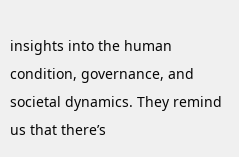insights into the human condition, governance, and societal dynamics. They remind us that there’s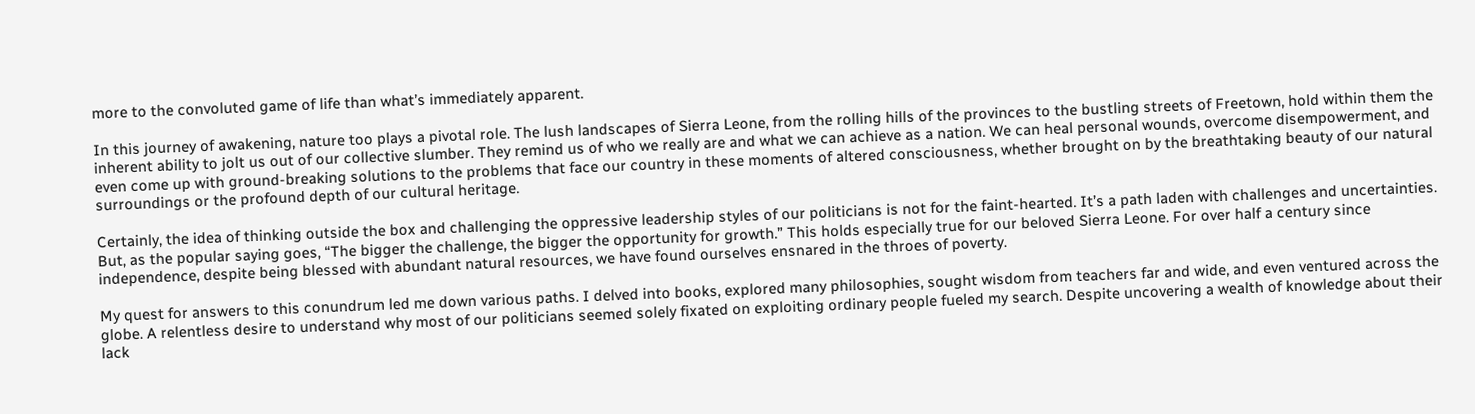more to the convoluted game of life than what’s immediately apparent.

In this journey of awakening, nature too plays a pivotal role. The lush landscapes of Sierra Leone, from the rolling hills of the provinces to the bustling streets of Freetown, hold within them the inherent ability to jolt us out of our collective slumber. They remind us of who we really are and what we can achieve as a nation. We can heal personal wounds, overcome disempowerment, and even come up with ground-breaking solutions to the problems that face our country in these moments of altered consciousness, whether brought on by the breathtaking beauty of our natural surroundings or the profound depth of our cultural heritage.

Certainly, the idea of thinking outside the box and challenging the oppressive leadership styles of our politicians is not for the faint-hearted. It’s a path laden with challenges and uncertainties. But, as the popular saying goes, “The bigger the challenge, the bigger the opportunity for growth.” This holds especially true for our beloved Sierra Leone. For over half a century since independence, despite being blessed with abundant natural resources, we have found ourselves ensnared in the throes of poverty.

My quest for answers to this conundrum led me down various paths. I delved into books, explored many philosophies, sought wisdom from teachers far and wide, and even ventured across the globe. A relentless desire to understand why most of our politicians seemed solely fixated on exploiting ordinary people fueled my search. Despite uncovering a wealth of knowledge about their lack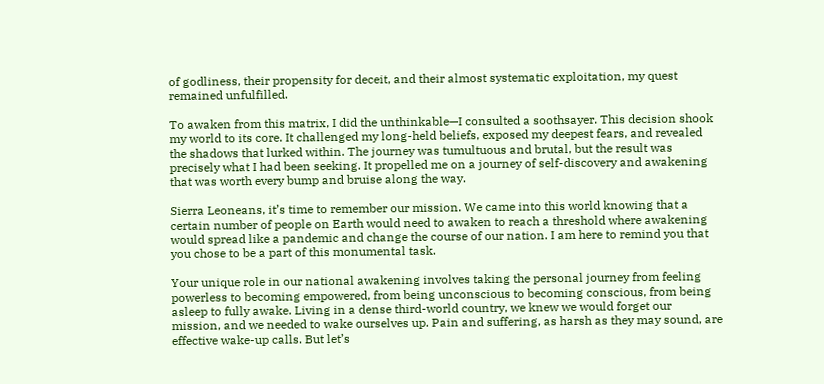of godliness, their propensity for deceit, and their almost systematic exploitation, my quest remained unfulfilled.

To awaken from this matrix, I did the unthinkable—I consulted a soothsayer. This decision shook my world to its core. It challenged my long-held beliefs, exposed my deepest fears, and revealed the shadows that lurked within. The journey was tumultuous and brutal, but the result was precisely what I had been seeking. It propelled me on a journey of self-discovery and awakening that was worth every bump and bruise along the way.

Sierra Leoneans, it’s time to remember our mission. We came into this world knowing that a certain number of people on Earth would need to awaken to reach a threshold where awakening would spread like a pandemic and change the course of our nation. I am here to remind you that you chose to be a part of this monumental task.

Your unique role in our national awakening involves taking the personal journey from feeling powerless to becoming empowered, from being unconscious to becoming conscious, from being asleep to fully awake. Living in a dense third-world country, we knew we would forget our mission, and we needed to wake ourselves up. Pain and suffering, as harsh as they may sound, are effective wake-up calls. But let’s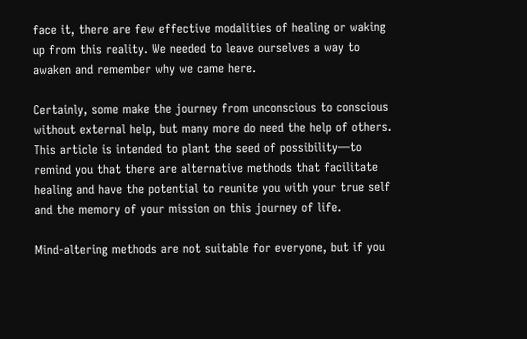face it, there are few effective modalities of healing or waking up from this reality. We needed to leave ourselves a way to awaken and remember why we came here.

Certainly, some make the journey from unconscious to conscious without external help, but many more do need the help of others. This article is intended to plant the seed of possibility—to remind you that there are alternative methods that facilitate healing and have the potential to reunite you with your true self and the memory of your mission on this journey of life.

Mind-altering methods are not suitable for everyone, but if you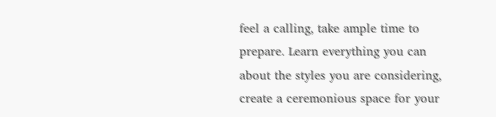feel a calling, take ample time to prepare. Learn everything you can about the styles you are considering, create a ceremonious space for your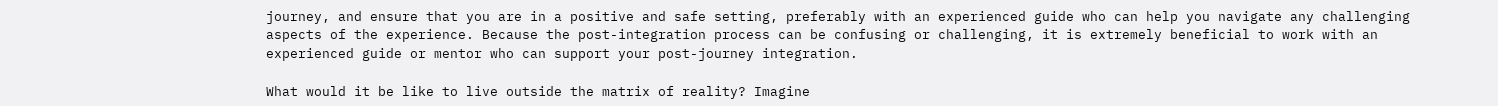journey, and ensure that you are in a positive and safe setting, preferably with an experienced guide who can help you navigate any challenging aspects of the experience. Because the post-integration process can be confusing or challenging, it is extremely beneficial to work with an experienced guide or mentor who can support your post-journey integration.

What would it be like to live outside the matrix of reality? Imagine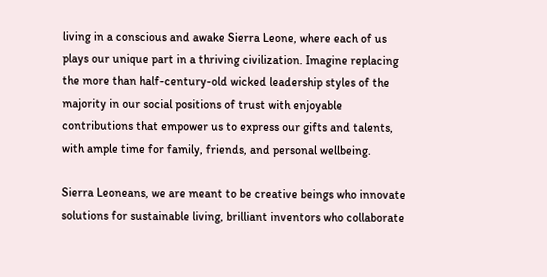living in a conscious and awake Sierra Leone, where each of us plays our unique part in a thriving civilization. Imagine replacing the more than half-century-old wicked leadership styles of the majority in our social positions of trust with enjoyable contributions that empower us to express our gifts and talents, with ample time for family, friends, and personal wellbeing.

Sierra Leoneans, we are meant to be creative beings who innovate solutions for sustainable living, brilliant inventors who collaborate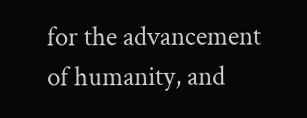for the advancement of humanity, and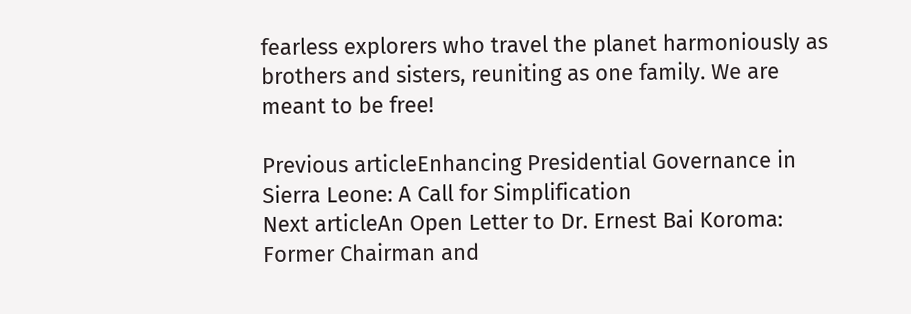fearless explorers who travel the planet harmoniously as brothers and sisters, reuniting as one family. We are meant to be free!

Previous articleEnhancing Presidential Governance in Sierra Leone: A Call for Simplification
Next articleAn Open Letter to Dr. Ernest Bai Koroma: Former Chairman and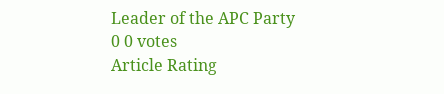Leader of the APC Party
0 0 votes
Article Rating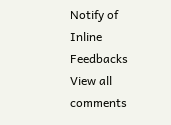Notify of
Inline Feedbacks
View all comments